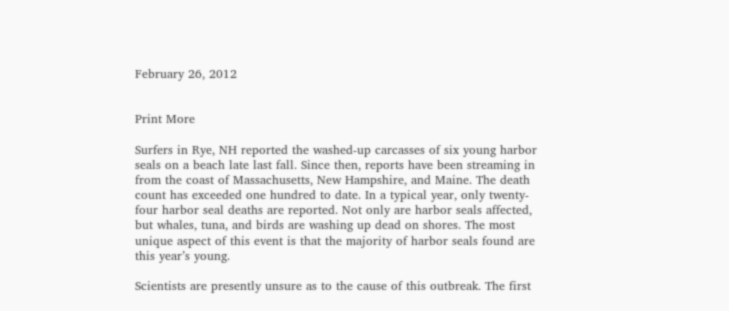February 26, 2012


Print More

Surfers in Rye, NH reported the washed-up carcasses of six young harbor seals on a beach late last fall. Since then, reports have been streaming in from the coast of Massachusetts, New Hampshire, and Maine. The death count has exceeded one hundred to date. In a typical year, only twenty-four harbor seal deaths are reported. Not only are harbor seals affected, but whales, tuna, and birds are washing up dead on shores. The most unique aspect of this event is that the majority of harbor seals found are this year’s young.

Scientists are presently unsure as to the cause of this outbreak. The first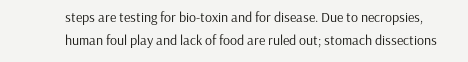steps are testing for bio-toxin and for disease. Due to necropsies, human foul play and lack of food are ruled out; stomach dissections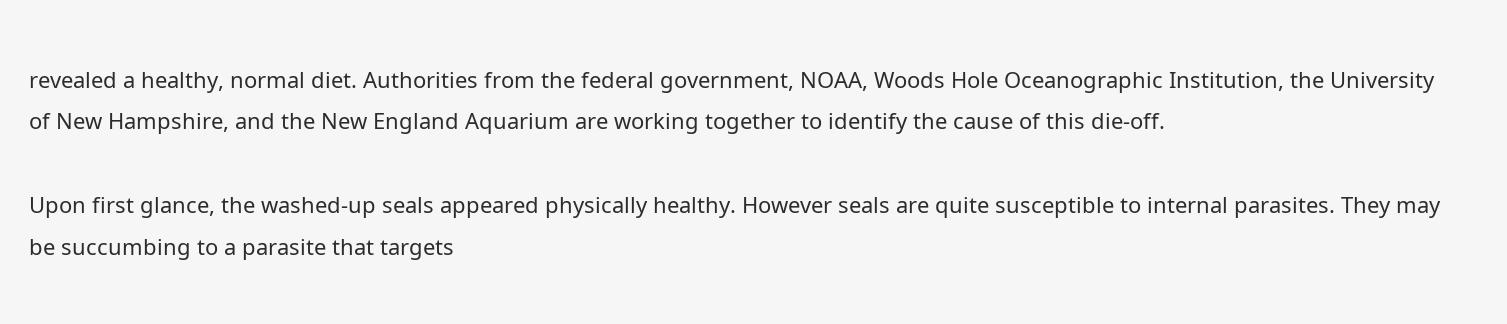revealed a healthy, normal diet. Authorities from the federal government, NOAA, Woods Hole Oceanographic Institution, the University of New Hampshire, and the New England Aquarium are working together to identify the cause of this die-off.

Upon first glance, the washed-up seals appeared physically healthy. However seals are quite susceptible to internal parasites. They may be succumbing to a parasite that targets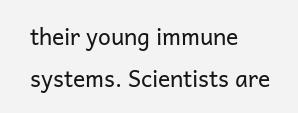their young immune systems. Scientists are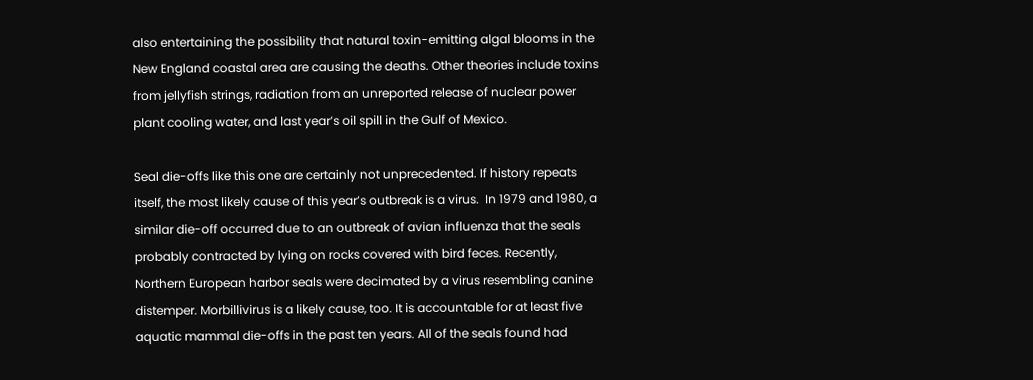also entertaining the possibility that natural toxin-emitting algal blooms in the New England coastal area are causing the deaths. Other theories include toxins from jellyfish strings, radiation from an unreported release of nuclear power plant cooling water, and last year’s oil spill in the Gulf of Mexico.

Seal die-offs like this one are certainly not unprecedented. If history repeats itself, the most likely cause of this year’s outbreak is a virus.  In 1979 and 1980, a similar die-off occurred due to an outbreak of avian influenza that the seals probably contracted by lying on rocks covered with bird feces. Recently, Northern European harbor seals were decimated by a virus resembling canine distemper. Morbillivirus is a likely cause, too. It is accountable for at least five aquatic mammal die-offs in the past ten years. All of the seals found had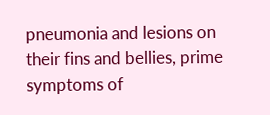pneumonia and lesions on their fins and bellies, prime symptoms of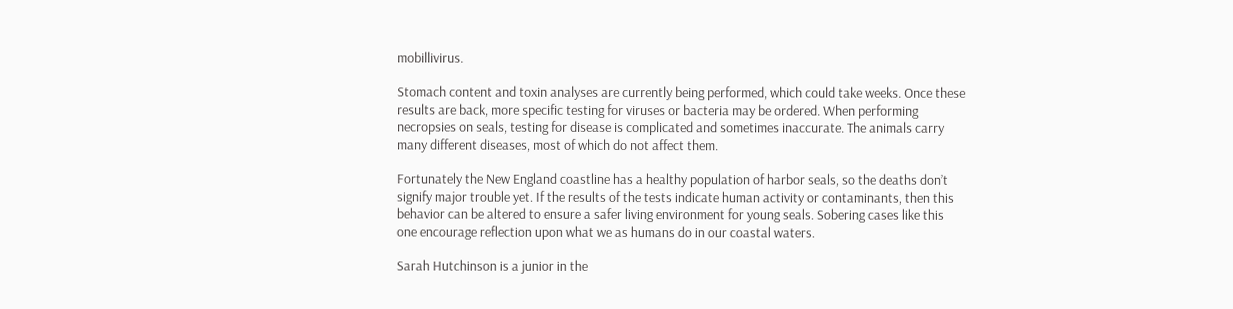mobillivirus.

Stomach content and toxin analyses are currently being performed, which could take weeks. Once these results are back, more specific testing for viruses or bacteria may be ordered. When performing necropsies on seals, testing for disease is complicated and sometimes inaccurate. The animals carry many different diseases, most of which do not affect them.

Fortunately the New England coastline has a healthy population of harbor seals, so the deaths don’t signify major trouble yet. If the results of the tests indicate human activity or contaminants, then this behavior can be altered to ensure a safer living environment for young seals. Sobering cases like this one encourage reflection upon what we as humans do in our coastal waters.

Sarah Hutchinson is a junior in the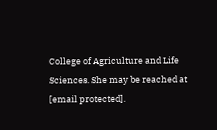College of Agriculture and Life Sciences. She may be reached at [email protected].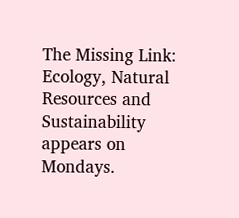The Missing Link: Ecology, Natural Resources and Sustainability appears on Mondays.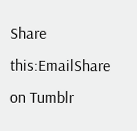Share this:EmailShare on Tumblr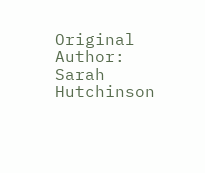Original Author: Sarah Hutchinson